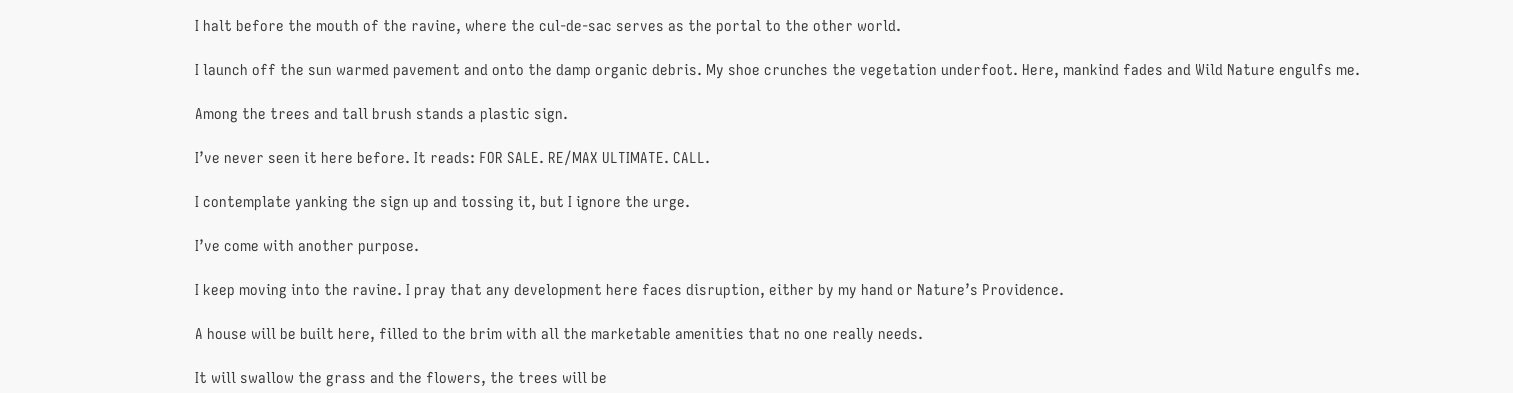I halt before the mouth of the ravine, where the cul-de-sac serves as the portal to the other world.

I launch off the sun warmed pavement and onto the damp organic debris. My shoe crunches the vegetation underfoot. Here, mankind fades and Wild Nature engulfs me.

Among the trees and tall brush stands a plastic sign.

I’ve never seen it here before. It reads: FOR SALE. RE/MAX ULTIMATE. CALL.

I contemplate yanking the sign up and tossing it, but I ignore the urge.

I’ve come with another purpose.

I keep moving into the ravine. I pray that any development here faces disruption, either by my hand or Nature’s Providence.

A house will be built here, filled to the brim with all the marketable amenities that no one really needs.

It will swallow the grass and the flowers, the trees will be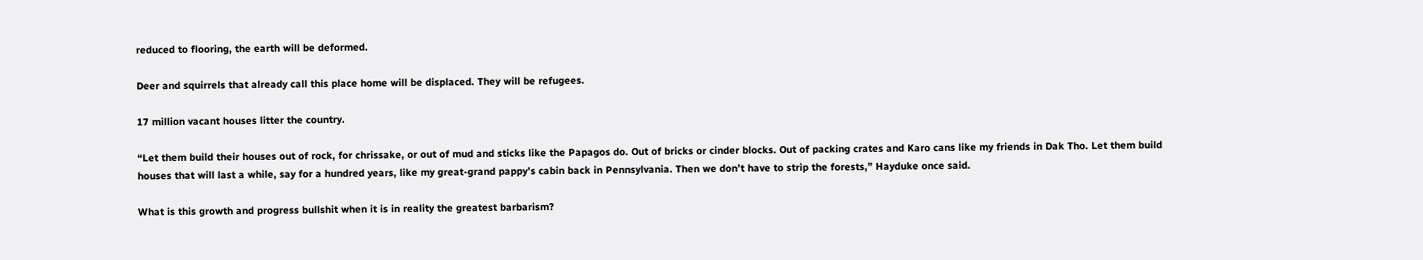reduced to flooring, the earth will be deformed.

Deer and squirrels that already call this place home will be displaced. They will be refugees.

17 million vacant houses litter the country.

“Let them build their houses out of rock, for chrissake, or out of mud and sticks like the Papagos do. Out of bricks or cinder blocks. Out of packing crates and Karo cans like my friends in Dak Tho. Let them build houses that will last a while, say for a hundred years, like my great-grand pappy’s cabin back in Pennsylvania. Then we don’t have to strip the forests,” Hayduke once said.

What is this growth and progress bullshit when it is in reality the greatest barbarism?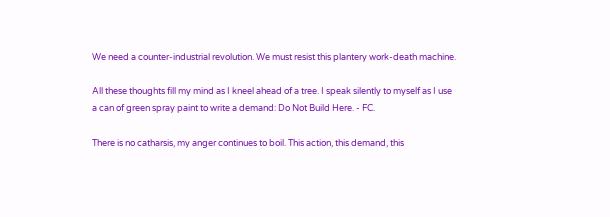We need a counter-industrial revolution. We must resist this plantery work-death machine.

All these thoughts fill my mind as I kneel ahead of a tree. I speak silently to myself as I use a can of green spray paint to write a demand: Do Not Build Here. - FC.

There is no catharsis, my anger continues to boil. This action, this demand, this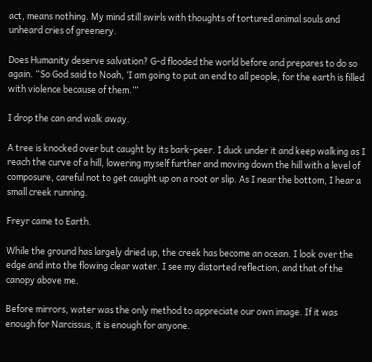act, means nothing. My mind still swirls with thoughts of tortured animal souls and unheard cries of greenery.

Does Humanity deserve salvation? G-d flooded the world before and prepares to do so again. “So God said to Noah, ‘I am going to put an end to all people, for the earth is filled with violence because of them.’”

I drop the can and walk away.

A tree is knocked over but caught by its bark-peer. I duck under it and keep walking as I reach the curve of a hill, lowering myself further and moving down the hill with a level of composure, careful not to get caught up on a root or slip. As I near the bottom, I hear a small creek running.

Freyr came to Earth.

While the ground has largely dried up, the creek has become an ocean. I look over the edge and into the flowing clear water. I see my distorted reflection, and that of the canopy above me.

Before mirrors, water was the only method to appreciate our own image. If it was enough for Narcissus, it is enough for anyone.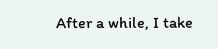After a while, I take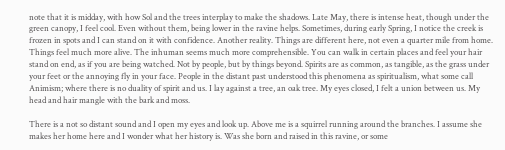note that it is midday, with how Sol and the trees interplay to make the shadows. Late May, there is intense heat, though under the green canopy, I feel cool. Even without them, being lower in the ravine helps. Sometimes, during early Spring, I notice the creek is frozen in spots and I can stand on it with confidence. Another reality. Things are different here, not even a quarter mile from home. Things feel much more alive. The inhuman seems much more comprehensible. You can walk in certain places and feel your hair stand on end, as if you are being watched. Not by people, but by things beyond. Spirits are as common, as tangible, as the grass under your feet or the annoying fly in your face. People in the distant past understood this phenomena as spiritualism, what some call Animism; where there is no duality of spirit and us. I lay against a tree, an oak tree. My eyes closed, I felt a union between us. My head and hair mangle with the bark and moss.

There is a not so distant sound and I open my eyes and look up. Above me is a squirrel running around the branches. I assume she makes her home here and I wonder what her history is. Was she born and raised in this ravine, or some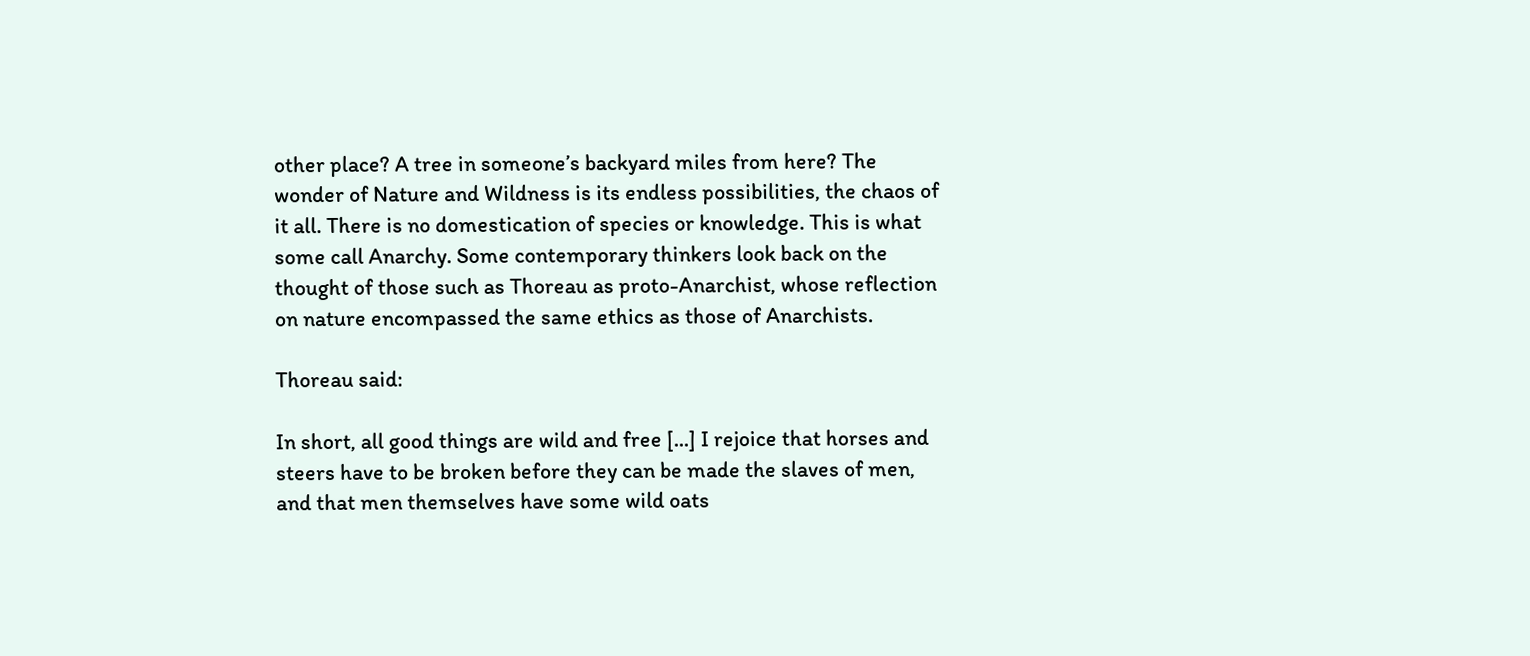other place? A tree in someone’s backyard miles from here? The wonder of Nature and Wildness is its endless possibilities, the chaos of it all. There is no domestication of species or knowledge. This is what some call Anarchy. Some contemporary thinkers look back on the thought of those such as Thoreau as proto-Anarchist, whose reflection on nature encompassed the same ethics as those of Anarchists.

Thoreau said:

In short, all good things are wild and free [...] I rejoice that horses and steers have to be broken before they can be made the slaves of men, and that men themselves have some wild oats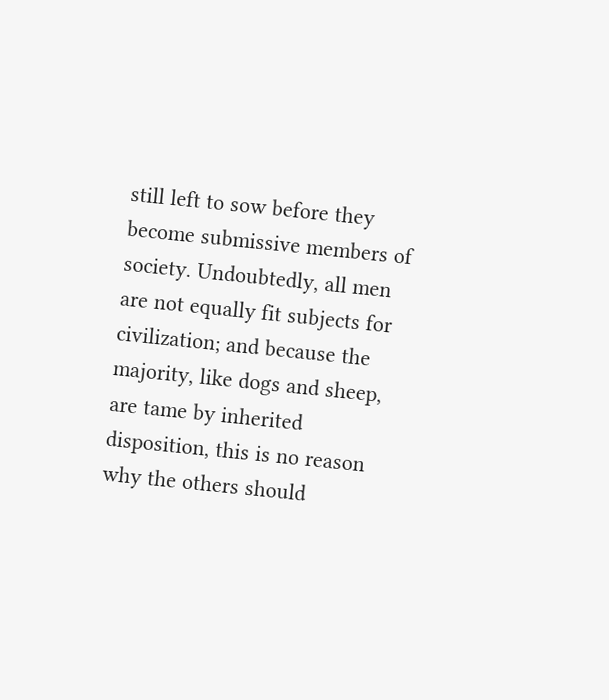still left to sow before they become submissive members of society. Undoubtedly, all men are not equally fit subjects for civilization; and because the majority, like dogs and sheep, are tame by inherited disposition, this is no reason why the others should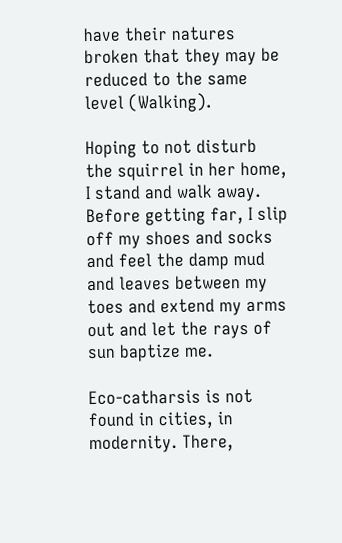have their natures broken that they may be reduced to the same level (Walking).

Hoping to not disturb the squirrel in her home, I stand and walk away. Before getting far, I slip off my shoes and socks and feel the damp mud and leaves between my toes and extend my arms out and let the rays of sun baptize me.

Eco-catharsis is not found in cities, in modernity. There,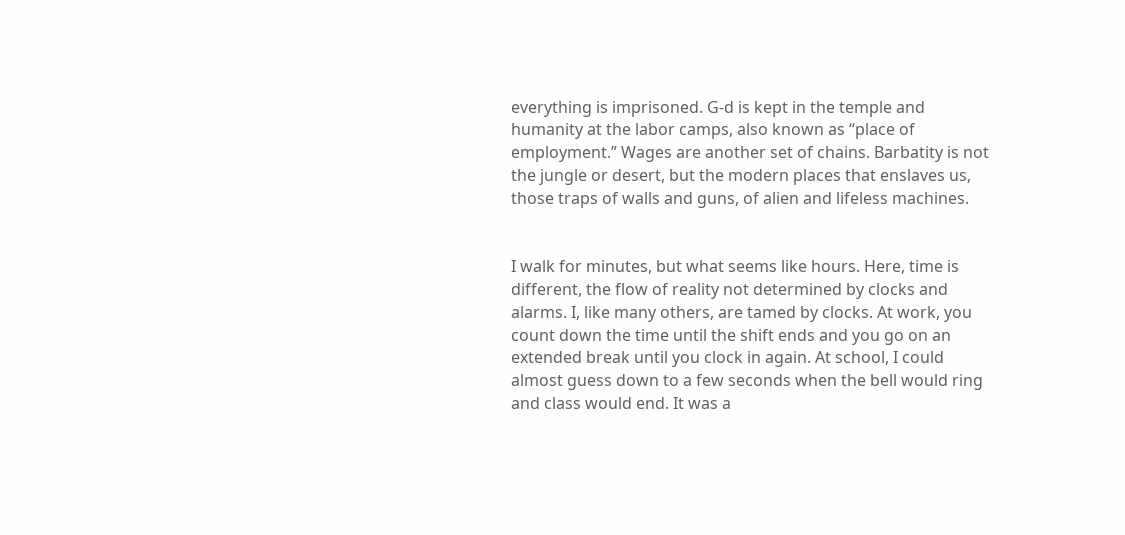everything is imprisoned. G-d is kept in the temple and humanity at the labor camps, also known as “place of employment.” Wages are another set of chains. Barbatity is not the jungle or desert, but the modern places that enslaves us, those traps of walls and guns, of alien and lifeless machines.


I walk for minutes, but what seems like hours. Here, time is different, the flow of reality not determined by clocks and alarms. I, like many others, are tamed by clocks. At work, you count down the time until the shift ends and you go on an extended break until you clock in again. At school, I could almost guess down to a few seconds when the bell would ring and class would end. It was a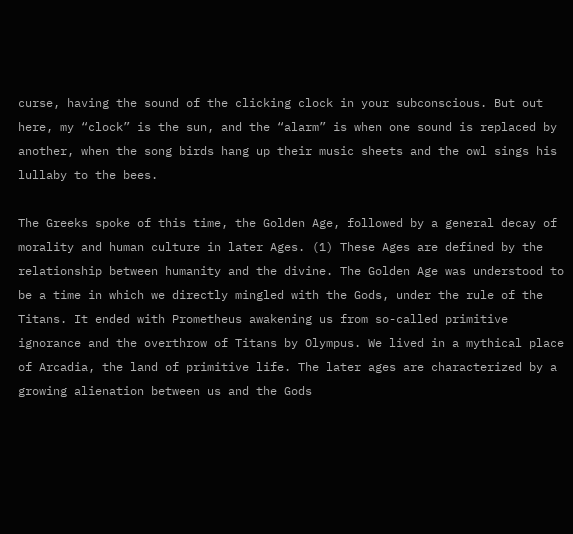curse, having the sound of the clicking clock in your subconscious. But out here, my “clock” is the sun, and the “alarm” is when one sound is replaced by another, when the song birds hang up their music sheets and the owl sings his lullaby to the bees.

The Greeks spoke of this time, the Golden Age, followed by a general decay of morality and human culture in later Ages. (1) These Ages are defined by the relationship between humanity and the divine. The Golden Age was understood to be a time in which we directly mingled with the Gods, under the rule of the Titans. It ended with Prometheus awakening us from so-called primitive ignorance and the overthrow of Titans by Olympus. We lived in a mythical place of Arcadia, the land of primitive life. The later ages are characterized by a growing alienation between us and the Gods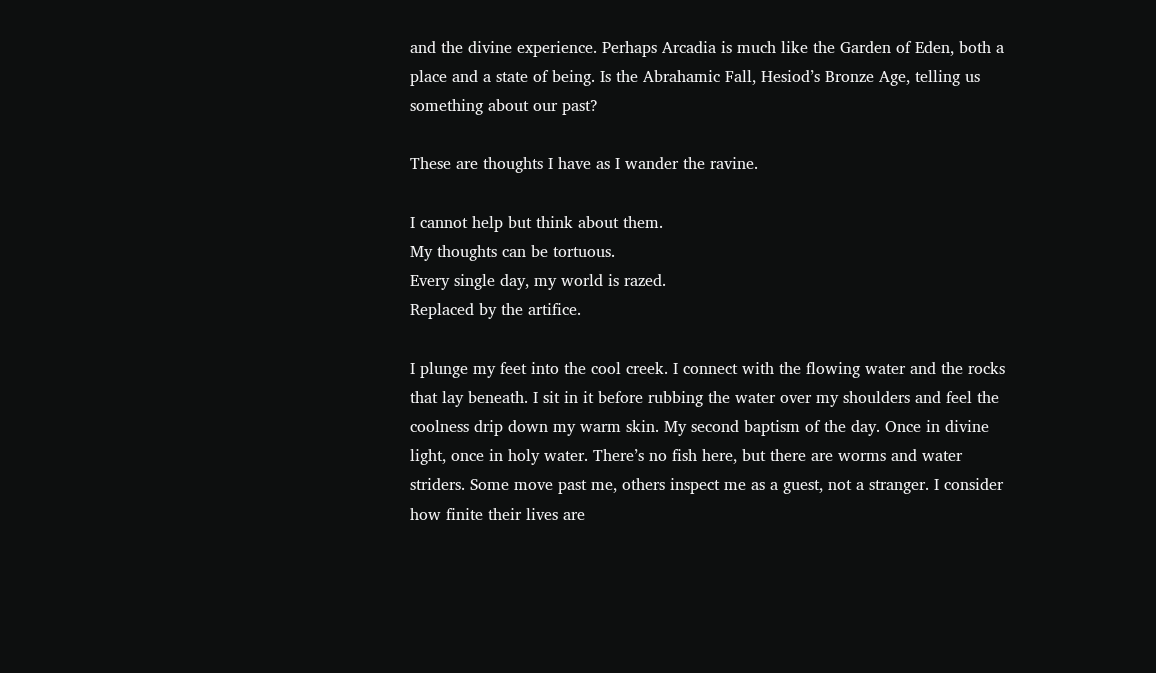and the divine experience. Perhaps Arcadia is much like the Garden of Eden, both a place and a state of being. Is the Abrahamic Fall, Hesiod’s Bronze Age, telling us something about our past?

These are thoughts I have as I wander the ravine.

I cannot help but think about them.
My thoughts can be tortuous.
Every single day, my world is razed.
Replaced by the artifice.

I plunge my feet into the cool creek. I connect with the flowing water and the rocks that lay beneath. I sit in it before rubbing the water over my shoulders and feel the coolness drip down my warm skin. My second baptism of the day. Once in divine light, once in holy water. There’s no fish here, but there are worms and water striders. Some move past me, others inspect me as a guest, not a stranger. I consider how finite their lives are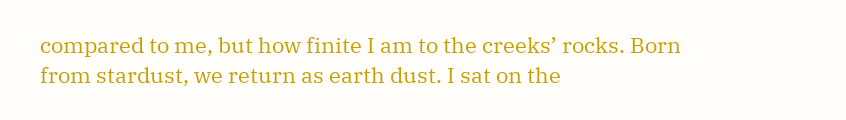compared to me, but how finite I am to the creeks’ rocks. Born from stardust, we return as earth dust. I sat on the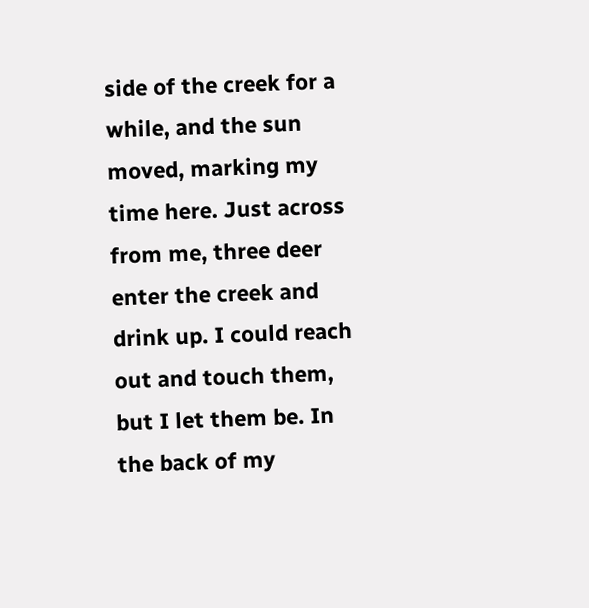side of the creek for a while, and the sun moved, marking my time here. Just across from me, three deer enter the creek and drink up. I could reach out and touch them, but I let them be. In the back of my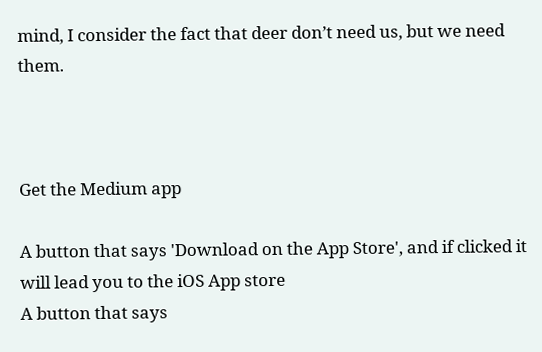mind, I consider the fact that deer don’t need us, but we need them.



Get the Medium app

A button that says 'Download on the App Store', and if clicked it will lead you to the iOS App store
A button that says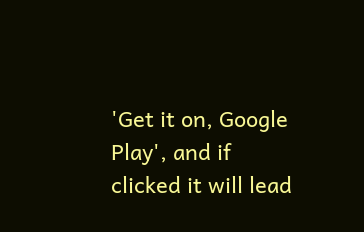'Get it on, Google Play', and if clicked it will lead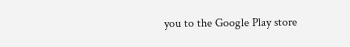you to the Google Play store